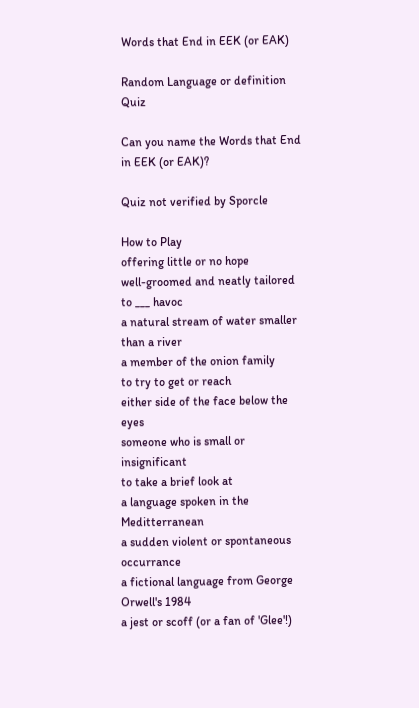Words that End in EEK (or EAK)

Random Language or definition Quiz

Can you name the Words that End in EEK (or EAK)?

Quiz not verified by Sporcle

How to Play
offering little or no hope
well-groomed and neatly tailored
to ___ havoc
a natural stream of water smaller than a river
a member of the onion family
to try to get or reach
either side of the face below the eyes
someone who is small or insignificant
to take a brief look at
a language spoken in the Meditterranean
a sudden violent or spontaneous occurrance
a fictional language from George Orwell's 1984
a jest or scoff (or a fan of 'Glee'!)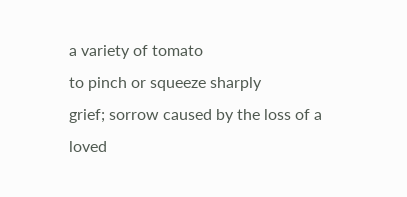a variety of tomato
to pinch or squeeze sharply
grief; sorrow caused by the loss of a loved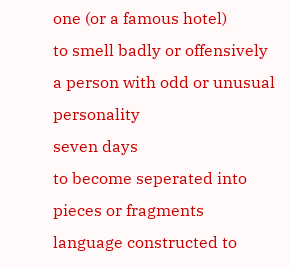one (or a famous hotel)
to smell badly or offensively
a person with odd or unusual personality
seven days
to become seperated into pieces or fragments
language constructed to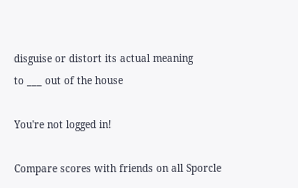disguise or distort its actual meaning
to ___ out of the house

You're not logged in!

Compare scores with friends on all Sporcle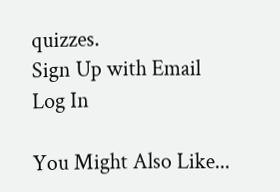quizzes.
Sign Up with Email
Log In

You Might Also Like...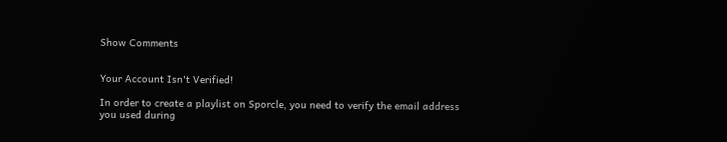Show Comments


Your Account Isn't Verified!

In order to create a playlist on Sporcle, you need to verify the email address you used during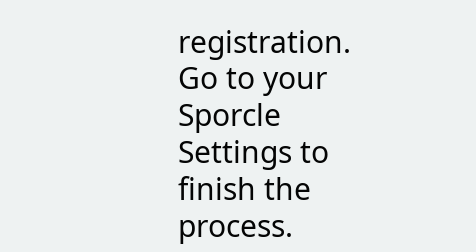registration. Go to your Sporcle Settings to finish the process.